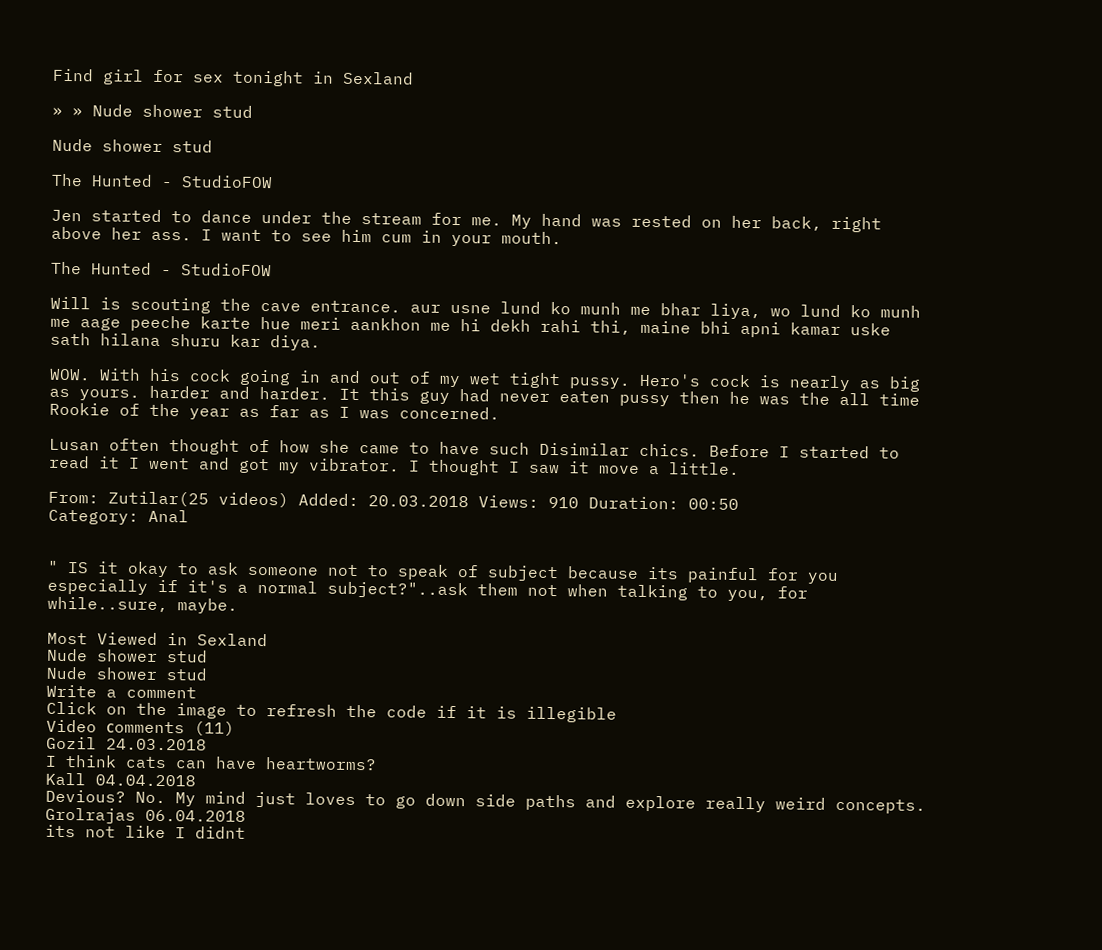Find girl for sex tonight in Sexland

» » Nude shower stud

Nude shower stud

The Hunted - StudioFOW

Jen started to dance under the stream for me. My hand was rested on her back, right above her ass. I want to see him cum in your mouth.

The Hunted - StudioFOW

Will is scouting the cave entrance. aur usne lund ko munh me bhar liya, wo lund ko munh me aage peeche karte hue meri aankhon me hi dekh rahi thi, maine bhi apni kamar uske sath hilana shuru kar diya.

WOW. With his cock going in and out of my wet tight pussy. Hero's cock is nearly as big as yours. harder and harder. It this guy had never eaten pussy then he was the all time Rookie of the year as far as I was concerned.

Lusan often thought of how she came to have such Disimilar chics. Before I started to read it I went and got my vibrator. I thought I saw it move a little.

From: Zutilar(25 videos) Added: 20.03.2018 Views: 910 Duration: 00:50
Category: Anal


" IS it okay to ask someone not to speak of subject because its painful for you especially if it's a normal subject?"..ask them not when talking to you, for while..sure, maybe.

Most Viewed in Sexland
Nude shower stud
Nude shower stud
Write a comment
Click on the image to refresh the code if it is illegible
Video сomments (11)
Gozil 24.03.2018
I think cats can have heartworms?
Kall 04.04.2018
Devious? No. My mind just loves to go down side paths and explore really weird concepts.
Grolrajas 06.04.2018
its not like I didnt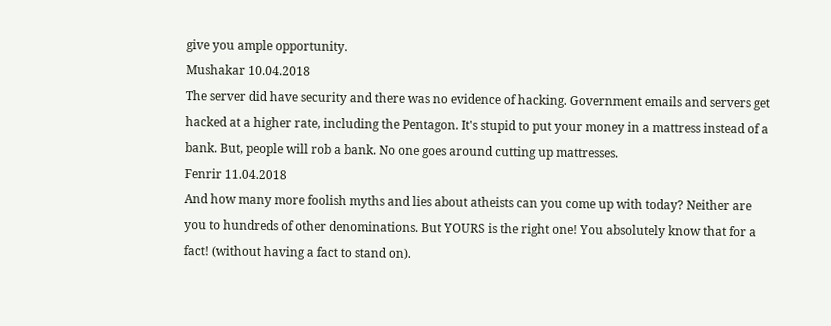give you ample opportunity.
Mushakar 10.04.2018
The server did have security and there was no evidence of hacking. Government emails and servers get hacked at a higher rate, including the Pentagon. It's stupid to put your money in a mattress instead of a bank. But, people will rob a bank. No one goes around cutting up mattresses.
Fenrir 11.04.2018
And how many more foolish myths and lies about atheists can you come up with today? Neither are you to hundreds of other denominations. But YOURS is the right one! You absolutely know that for a fact! (without having a fact to stand on).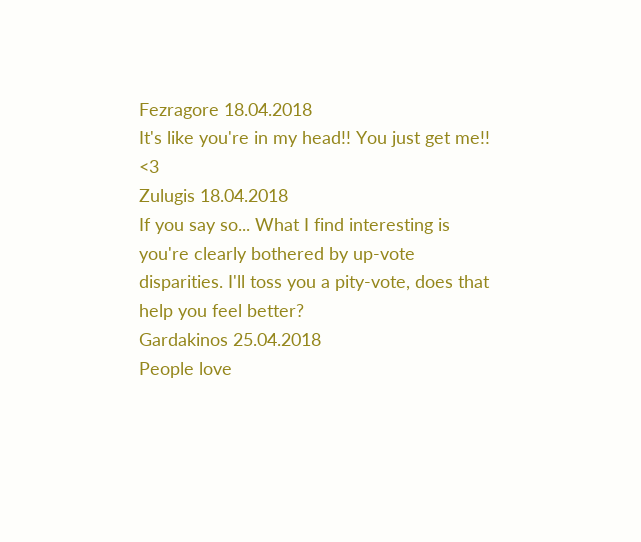Fezragore 18.04.2018
It's like you're in my head!! You just get me!! <3
Zulugis 18.04.2018
If you say so... What I find interesting is you're clearly bothered by up-vote disparities. I'll toss you a pity-vote, does that help you feel better?
Gardakinos 25.04.2018
People love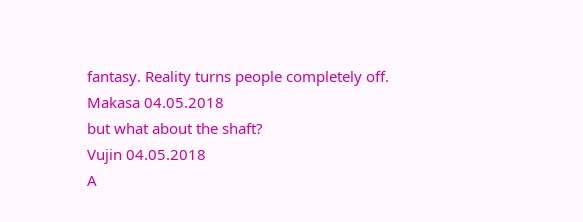fantasy. Reality turns people completely off.
Makasa 04.05.2018
but what about the shaft?
Vujin 04.05.2018
A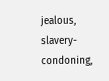jealous, slavery-condoning,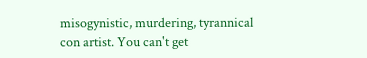misogynistic, murdering, tyrannical con artist. You can't get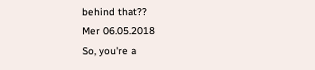behind that??
Mer 06.05.2018
So, you're a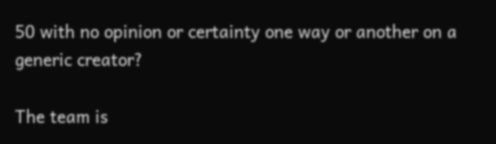50 with no opinion or certainty one way or another on a generic creator?

The team is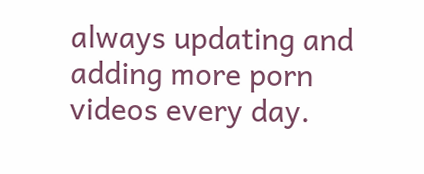always updating and adding more porn videos every day.